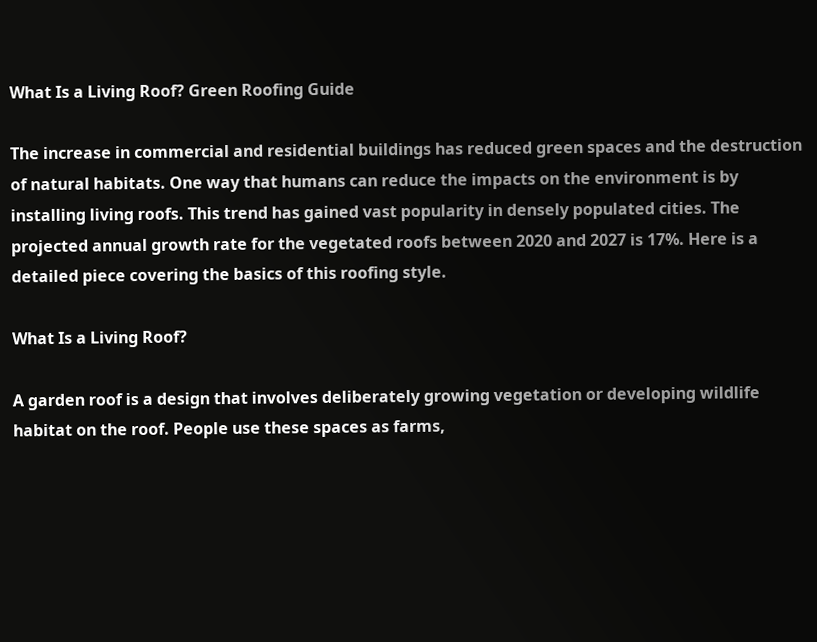What Is a Living Roof? Green Roofing Guide

The increase in commercial and residential buildings has reduced green spaces and the destruction of natural habitats. One way that humans can reduce the impacts on the environment is by installing living roofs. This trend has gained vast popularity in densely populated cities. The projected annual growth rate for the vegetated roofs between 2020 and 2027 is 17%. Here is a detailed piece covering the basics of this roofing style.

What Is a Living Roof?

A garden roof is a design that involves deliberately growing vegetation or developing wildlife habitat on the roof. People use these spaces as farms,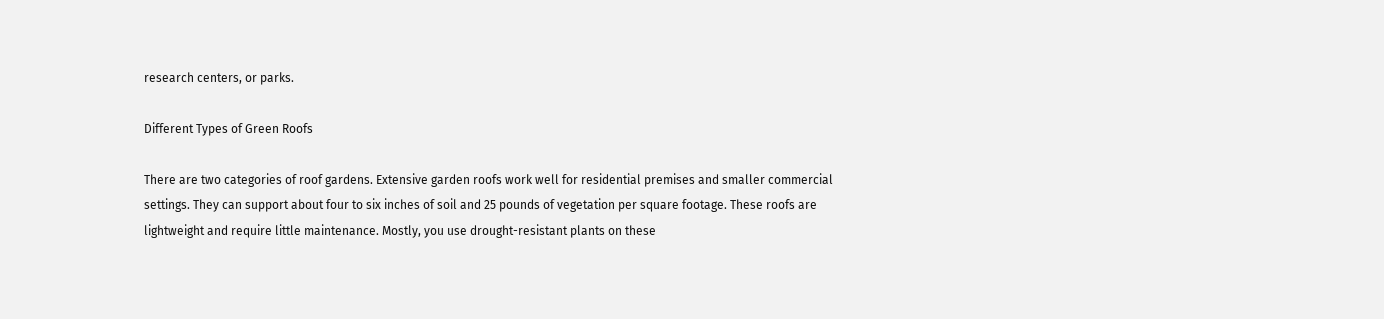research centers, or parks.

Different Types of Green Roofs

There are two categories of roof gardens. Extensive garden roofs work well for residential premises and smaller commercial settings. They can support about four to six inches of soil and 25 pounds of vegetation per square footage. These roofs are lightweight and require little maintenance. Mostly, you use drought-resistant plants on these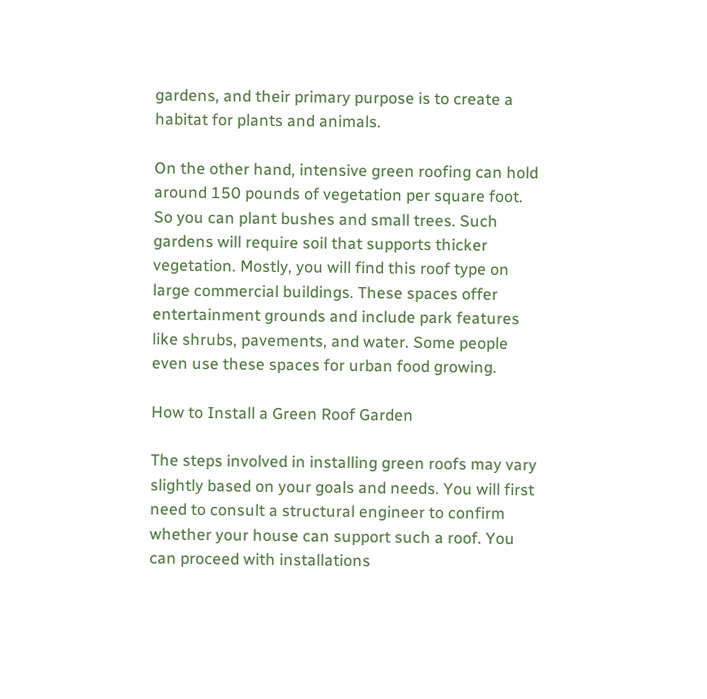gardens, and their primary purpose is to create a habitat for plants and animals.

On the other hand, intensive green roofing can hold around 150 pounds of vegetation per square foot. So you can plant bushes and small trees. Such gardens will require soil that supports thicker vegetation. Mostly, you will find this roof type on large commercial buildings. These spaces offer entertainment grounds and include park features like shrubs, pavements, and water. Some people even use these spaces for urban food growing.

How to Install a Green Roof Garden

The steps involved in installing green roofs may vary slightly based on your goals and needs. You will first need to consult a structural engineer to confirm whether your house can support such a roof. You can proceed with installations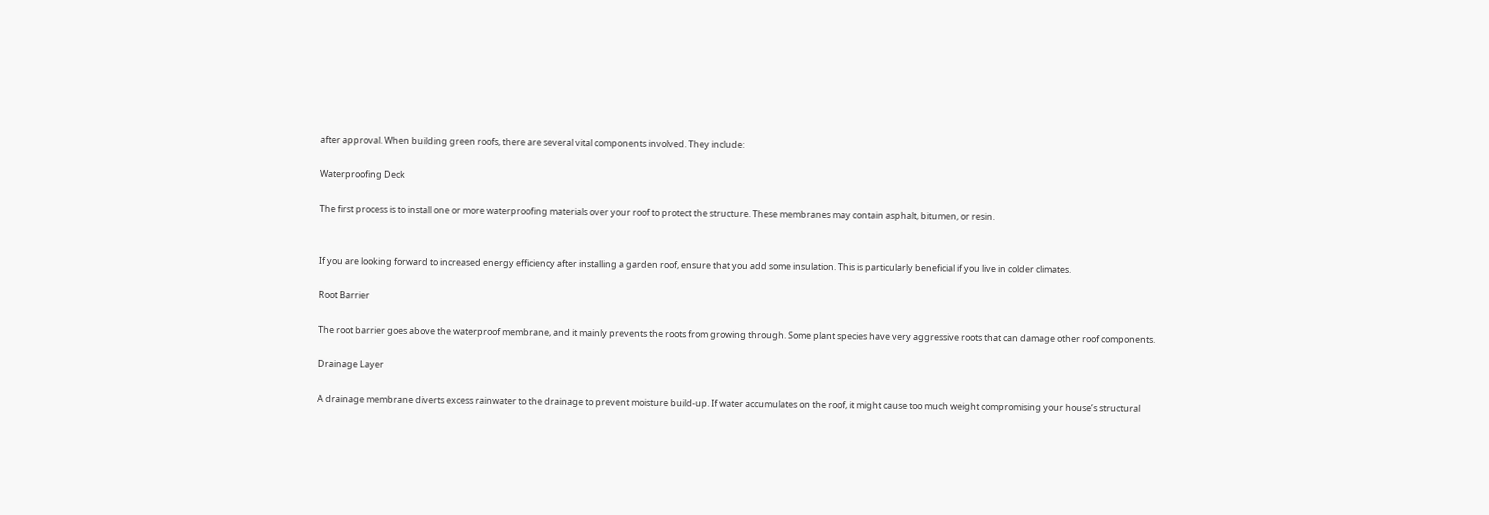after approval. When building green roofs, there are several vital components involved. They include:

Waterproofing Deck

The first process is to install one or more waterproofing materials over your roof to protect the structure. These membranes may contain asphalt, bitumen, or resin.


If you are looking forward to increased energy efficiency after installing a garden roof, ensure that you add some insulation. This is particularly beneficial if you live in colder climates.

Root Barrier

The root barrier goes above the waterproof membrane, and it mainly prevents the roots from growing through. Some plant species have very aggressive roots that can damage other roof components.

Drainage Layer

A drainage membrane diverts excess rainwater to the drainage to prevent moisture build-up. If water accumulates on the roof, it might cause too much weight compromising your house’s structural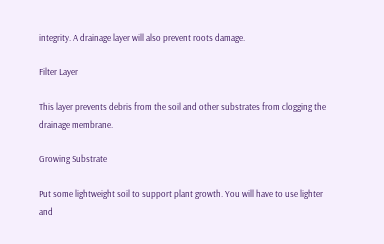integrity. A drainage layer will also prevent roots damage.

Filter Layer

This layer prevents debris from the soil and other substrates from clogging the drainage membrane.

Growing Substrate

Put some lightweight soil to support plant growth. You will have to use lighter and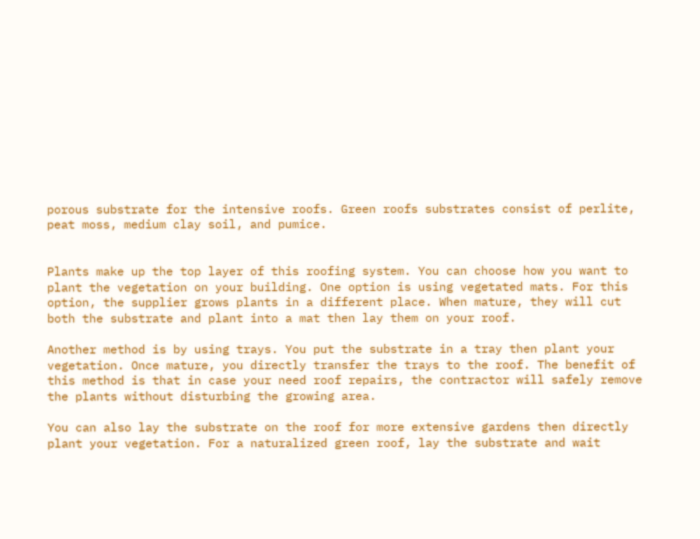porous substrate for the intensive roofs. Green roofs substrates consist of perlite, peat moss, medium clay soil, and pumice.


Plants make up the top layer of this roofing system. You can choose how you want to plant the vegetation on your building. One option is using vegetated mats. For this option, the supplier grows plants in a different place. When mature, they will cut both the substrate and plant into a mat then lay them on your roof.

Another method is by using trays. You put the substrate in a tray then plant your vegetation. Once mature, you directly transfer the trays to the roof. The benefit of this method is that in case your need roof repairs, the contractor will safely remove the plants without disturbing the growing area.

You can also lay the substrate on the roof for more extensive gardens then directly plant your vegetation. For a naturalized green roof, lay the substrate and wait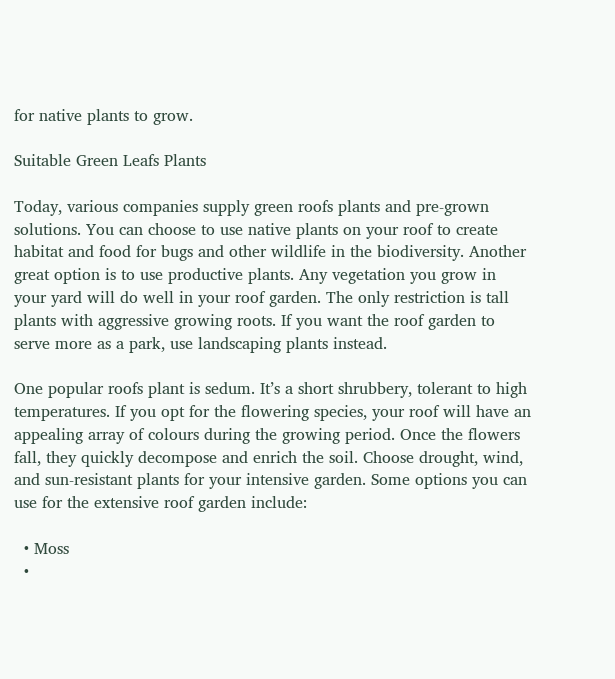for native plants to grow.

Suitable Green Leafs Plants

Today, various companies supply green roofs plants and pre-grown solutions. You can choose to use native plants on your roof to create habitat and food for bugs and other wildlife in the biodiversity. Another great option is to use productive plants. Any vegetation you grow in your yard will do well in your roof garden. The only restriction is tall plants with aggressive growing roots. If you want the roof garden to serve more as a park, use landscaping plants instead.

One popular roofs plant is sedum. It’s a short shrubbery, tolerant to high temperatures. If you opt for the flowering species, your roof will have an appealing array of colours during the growing period. Once the flowers fall, they quickly decompose and enrich the soil. Choose drought, wind, and sun-resistant plants for your intensive garden. Some options you can use for the extensive roof garden include:

  • Moss
  •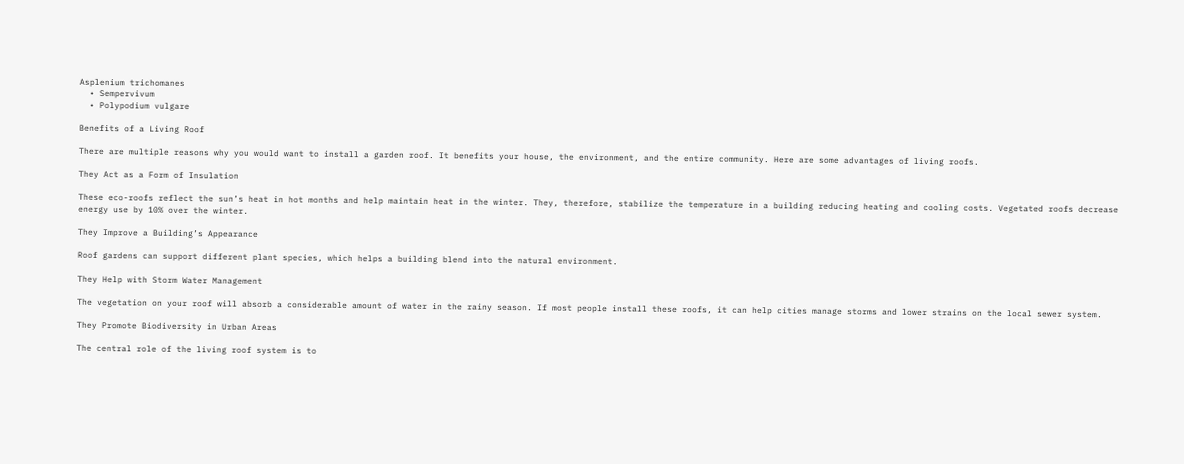Asplenium trichomanes
  • Sempervivum
  • Polypodium vulgare

Benefits of a Living Roof

There are multiple reasons why you would want to install a garden roof. It benefits your house, the environment, and the entire community. Here are some advantages of living roofs.

They Act as a Form of Insulation

These eco-roofs reflect the sun’s heat in hot months and help maintain heat in the winter. They, therefore, stabilize the temperature in a building reducing heating and cooling costs. Vegetated roofs decrease energy use by 10% over the winter.

They Improve a Building’s Appearance

Roof gardens can support different plant species, which helps a building blend into the natural environment.

They Help with Storm Water Management

The vegetation on your roof will absorb a considerable amount of water in the rainy season. If most people install these roofs, it can help cities manage storms and lower strains on the local sewer system.

They Promote Biodiversity in Urban Areas

The central role of the living roof system is to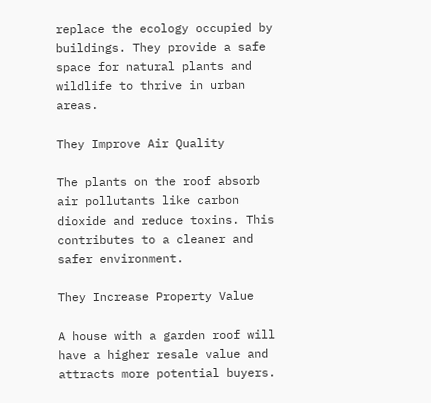replace the ecology occupied by buildings. They provide a safe space for natural plants and wildlife to thrive in urban areas.

They Improve Air Quality

The plants on the roof absorb air pollutants like carbon dioxide and reduce toxins. This contributes to a cleaner and safer environment.

They Increase Property Value

A house with a garden roof will have a higher resale value and attracts more potential buyers.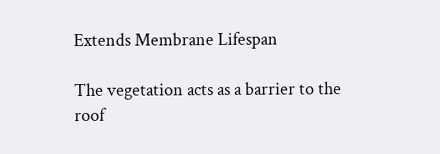Extends Membrane Lifespan

The vegetation acts as a barrier to the roof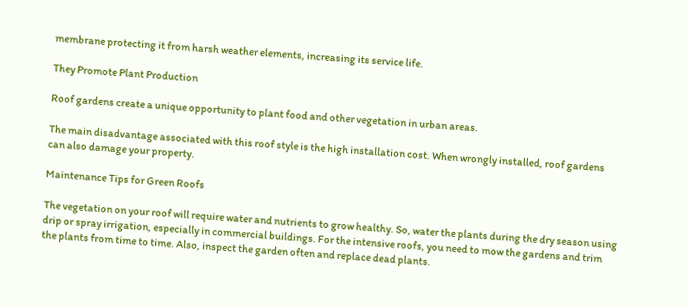membrane protecting it from harsh weather elements, increasing its service life.

They Promote Plant Production

Roof gardens create a unique opportunity to plant food and other vegetation in urban areas.

The main disadvantage associated with this roof style is the high installation cost. When wrongly installed, roof gardens can also damage your property.

Maintenance Tips for Green Roofs

The vegetation on your roof will require water and nutrients to grow healthy. So, water the plants during the dry season using drip or spray irrigation, especially in commercial buildings. For the intensive roofs, you need to mow the gardens and trim the plants from time to time. Also, inspect the garden often and replace dead plants.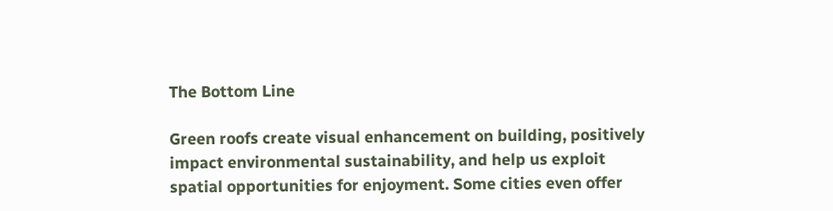The Bottom Line

Green roofs create visual enhancement on building, positively impact environmental sustainability, and help us exploit spatial opportunities for enjoyment. Some cities even offer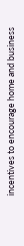incentives to encourage home and business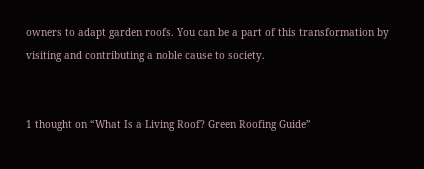owners to adapt garden roofs. You can be a part of this transformation by visiting and contributing a noble cause to society.


1 thought on “What Is a Living Roof? Green Roofing Guide”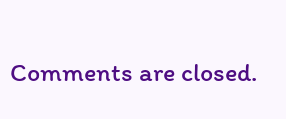Comments are closed.